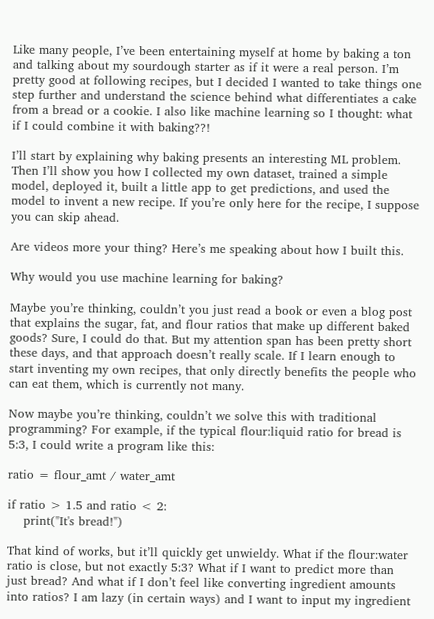Like many people, I’ve been entertaining myself at home by baking a ton and talking about my sourdough starter as if it were a real person. I’m pretty good at following recipes, but I decided I wanted to take things one step further and understand the science behind what differentiates a cake from a bread or a cookie. I also like machine learning so I thought: what if I could combine it with baking??!

I’ll start by explaining why baking presents an interesting ML problem. Then I’ll show you how I collected my own dataset, trained a simple model, deployed it, built a little app to get predictions, and used the model to invent a new recipe. If you’re only here for the recipe, I suppose you can skip ahead.

Are videos more your thing? Here’s me speaking about how I built this.

Why would you use machine learning for baking?

Maybe you’re thinking, couldn’t you just read a book or even a blog post that explains the sugar, fat, and flour ratios that make up different baked goods? Sure, I could do that. But my attention span has been pretty short these days, and that approach doesn’t really scale. If I learn enough to start inventing my own recipes, that only directly benefits the people who can eat them, which is currently not many.

Now maybe you’re thinking, couldn’t we solve this with traditional programming? For example, if the typical flour:liquid ratio for bread is 5:3, I could write a program like this:

ratio = flour_amt / water_amt

if ratio > 1.5 and ratio < 2:
    print("It's bread!")

That kind of works, but it’ll quickly get unwieldy. What if the flour:water ratio is close, but not exactly 5:3? What if I want to predict more than just bread? And what if I don’t feel like converting ingredient amounts into ratios? I am lazy (in certain ways) and I want to input my ingredient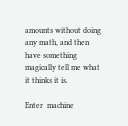amounts without doing any math, and then have something magically tell me what it thinks it is.

Enter  machine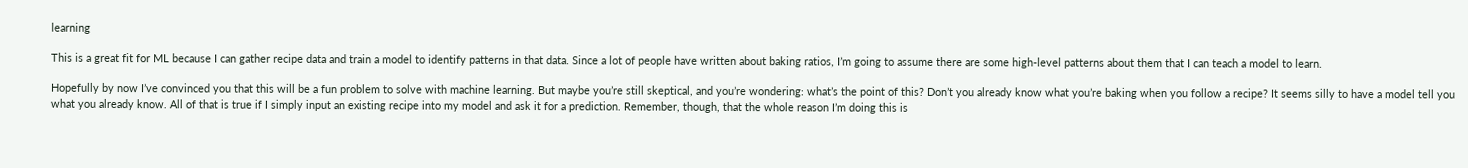learning

This is a great fit for ML because I can gather recipe data and train a model to identify patterns in that data. Since a lot of people have written about baking ratios, I’m going to assume there are some high-level patterns about them that I can teach a model to learn.

Hopefully by now I’ve convinced you that this will be a fun problem to solve with machine learning. But maybe you’re still skeptical, and you’re wondering: what’s the point of this? Don’t you already know what you’re baking when you follow a recipe? It seems silly to have a model tell you what you already know. All of that is true if I simply input an existing recipe into my model and ask it for a prediction. Remember, though, that the whole reason I’m doing this is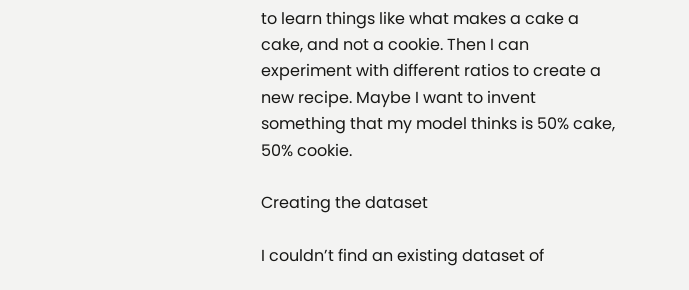to learn things like what makes a cake a cake, and not a cookie. Then I can experiment with different ratios to create a new recipe. Maybe I want to invent something that my model thinks is 50% cake, 50% cookie.

Creating the dataset

I couldn’t find an existing dataset of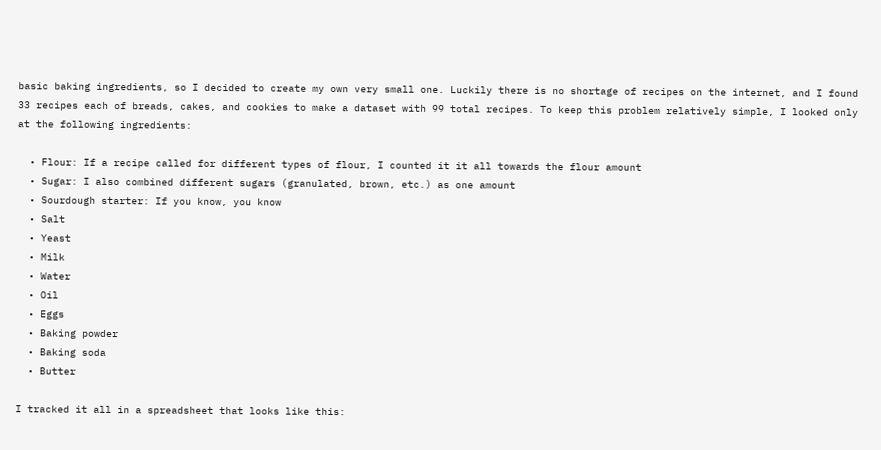basic baking ingredients, so I decided to create my own very small one. Luckily there is no shortage of recipes on the internet, and I found 33 recipes each of breads, cakes, and cookies to make a dataset with 99 total recipes. To keep this problem relatively simple, I looked only at the following ingredients:

  • Flour: If a recipe called for different types of flour, I counted it it all towards the flour amount
  • Sugar: I also combined different sugars (granulated, brown, etc.) as one amount
  • Sourdough starter: If you know, you know
  • Salt
  • Yeast
  • Milk
  • Water
  • Oil
  • Eggs
  • Baking powder
  • Baking soda
  • Butter

I tracked it all in a spreadsheet that looks like this: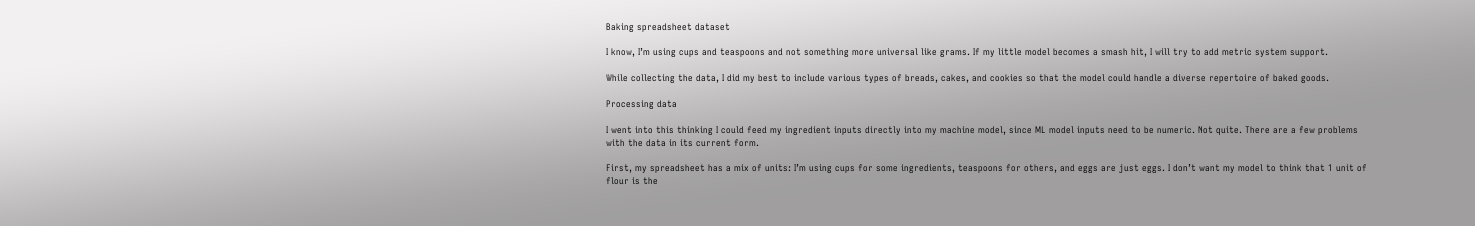Baking spreadsheet dataset

I know, I’m using cups and teaspoons and not something more universal like grams. If my little model becomes a smash hit, I will try to add metric system support.

While collecting the data, I did my best to include various types of breads, cakes, and cookies so that the model could handle a diverse repertoire of baked goods.

Processing data

I went into this thinking I could feed my ingredient inputs directly into my machine model, since ML model inputs need to be numeric. Not quite. There are a few problems with the data in its current form.

First, my spreadsheet has a mix of units: I’m using cups for some ingredients, teaspoons for others, and eggs are just eggs. I don’t want my model to think that 1 unit of flour is the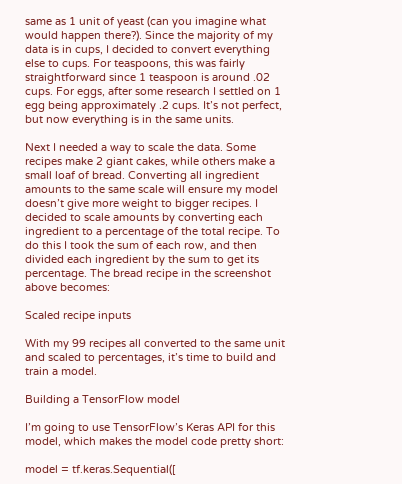same as 1 unit of yeast (can you imagine what would happen there?). Since the majority of my data is in cups, I decided to convert everything else to cups. For teaspoons, this was fairly straightforward since 1 teaspoon is around .02 cups. For eggs, after some research I settled on 1 egg being approximately .2 cups. It’s not perfect, but now everything is in the same units.

Next I needed a way to scale the data. Some recipes make 2 giant cakes, while others make a small loaf of bread. Converting all ingredient amounts to the same scale will ensure my model doesn’t give more weight to bigger recipes. I decided to scale amounts by converting each ingredient to a percentage of the total recipe. To do this I took the sum of each row, and then divided each ingredient by the sum to get its percentage. The bread recipe in the screenshot above becomes:

Scaled recipe inputs

With my 99 recipes all converted to the same unit and scaled to percentages, it’s time to build and train a model.

Building a TensorFlow model

I’m going to use TensorFlow’s Keras API for this model, which makes the model code pretty short:

model = tf.keras.Sequential([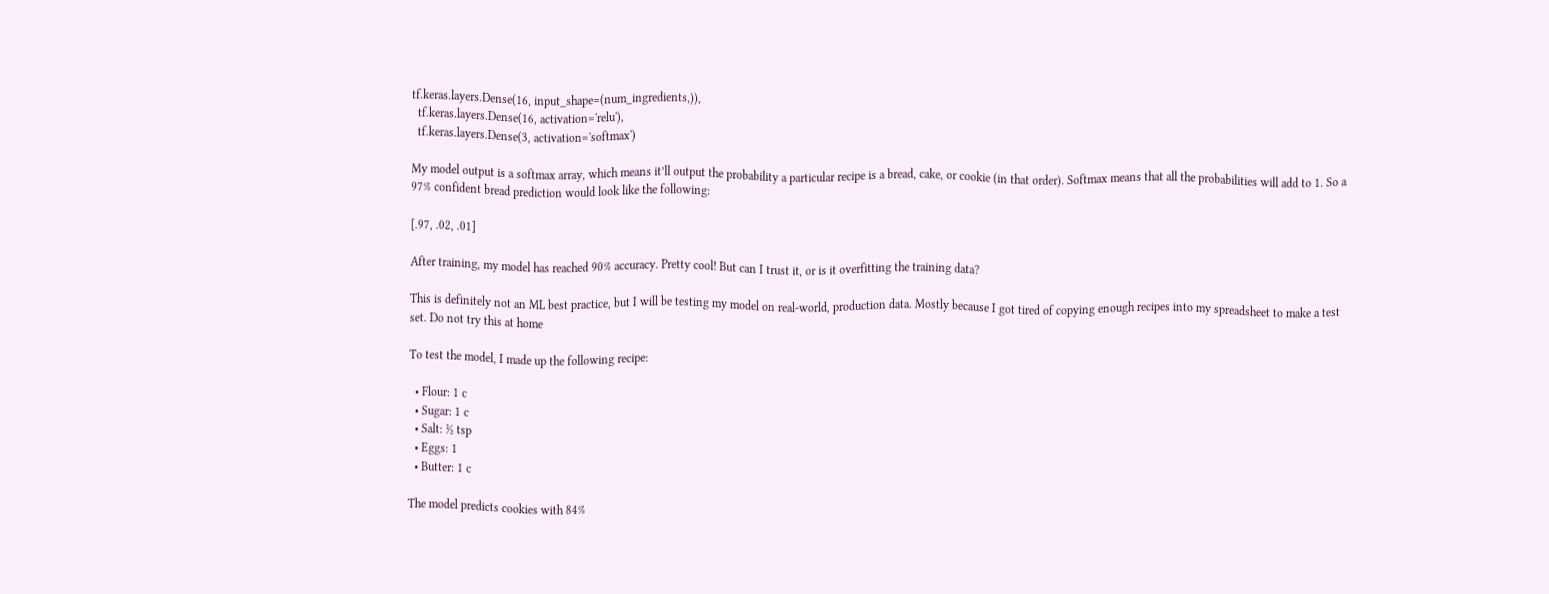tf.keras.layers.Dense(16, input_shape=(num_ingredients,)),
  tf.keras.layers.Dense(16, activation='relu'),
  tf.keras.layers.Dense(3, activation='softmax')

My model output is a softmax array, which means it’ll output the probability a particular recipe is a bread, cake, or cookie (in that order). Softmax means that all the probabilities will add to 1. So a 97% confident bread prediction would look like the following:

[.97, .02, .01]

After training, my model has reached 90% accuracy. Pretty cool! But can I trust it, or is it overfitting the training data?

This is definitely not an ML best practice, but I will be testing my model on real-world, production data. Mostly because I got tired of copying enough recipes into my spreadsheet to make a test set. Do not try this at home

To test the model, I made up the following recipe:

  • Flour: 1 c
  • Sugar: 1 c
  • Salt: ½ tsp
  • Eggs: 1
  • Butter: 1 c

The model predicts cookies with 84%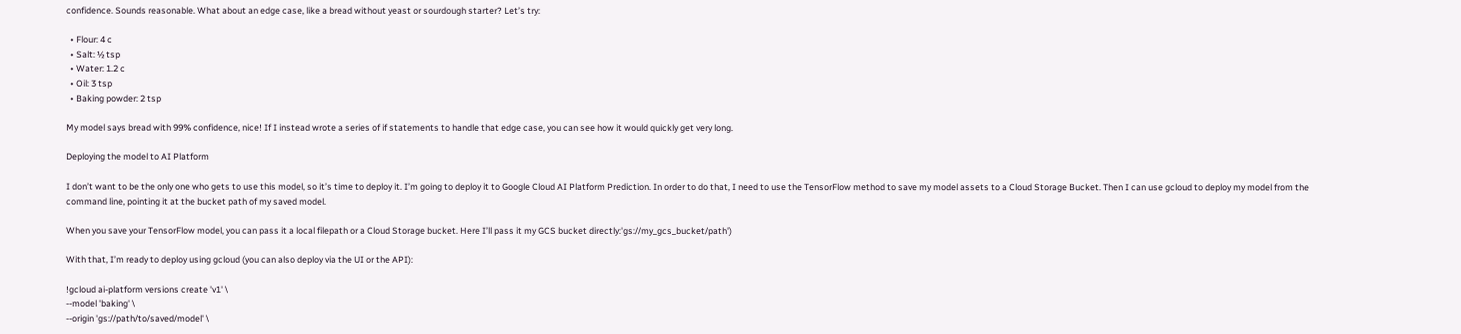confidence. Sounds reasonable. What about an edge case, like a bread without yeast or sourdough starter? Let’s try:

  • Flour: 4 c
  • Salt: ½ tsp
  • Water: 1.2 c
  • Oil: 3 tsp
  • Baking powder: 2 tsp

My model says bread with 99% confidence, nice! If I instead wrote a series of if statements to handle that edge case, you can see how it would quickly get very long.

Deploying the model to AI Platform

I don’t want to be the only one who gets to use this model, so it’s time to deploy it. I’m going to deploy it to Google Cloud AI Platform Prediction. In order to do that, I need to use the TensorFlow method to save my model assets to a Cloud Storage Bucket. Then I can use gcloud to deploy my model from the command line, pointing it at the bucket path of my saved model.

When you save your TensorFlow model, you can pass it a local filepath or a Cloud Storage bucket. Here I’ll pass it my GCS bucket directly:'gs://my_gcs_bucket/path')

With that, I’m ready to deploy using gcloud (you can also deploy via the UI or the API):

!gcloud ai-platform versions create 'v1' \
--model 'baking' \
--origin 'gs://path/to/saved/model' \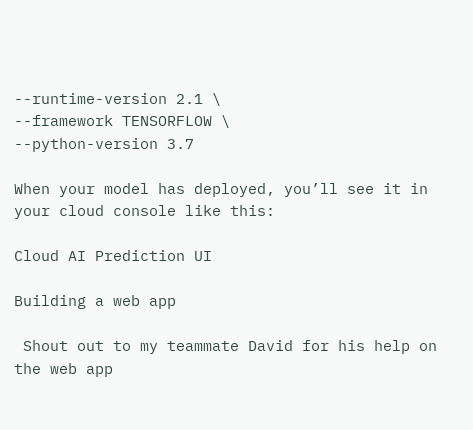--runtime-version 2.1 \
--framework TENSORFLOW \
--python-version 3.7

When your model has deployed, you’ll see it in your cloud console like this:

Cloud AI Prediction UI

Building a web app

 Shout out to my teammate David for his help on the web app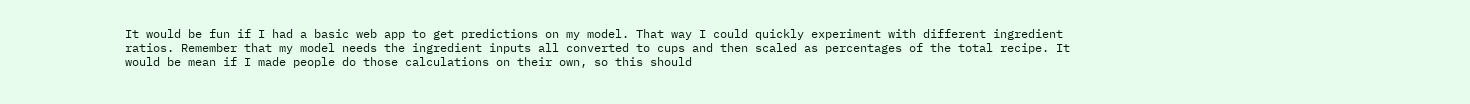It would be fun if I had a basic web app to get predictions on my model. That way I could quickly experiment with different ingredient ratios. Remember that my model needs the ingredient inputs all converted to cups and then scaled as percentages of the total recipe. It would be mean if I made people do those calculations on their own, so this should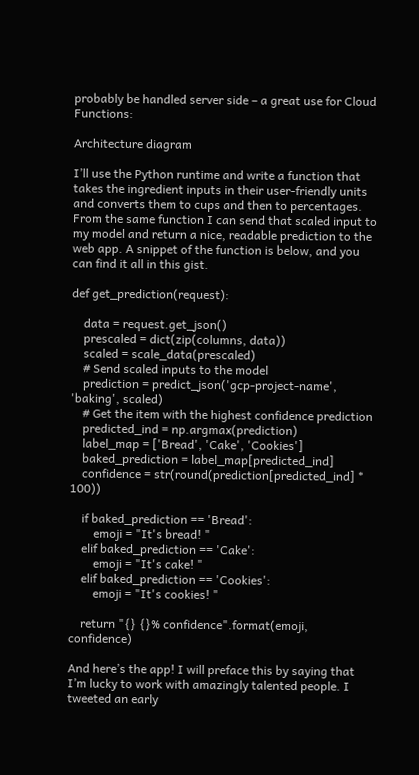probably be handled server side – a great use for Cloud Functions:

Architecture diagram

I’ll use the Python runtime and write a function that takes the ingredient inputs in their user-friendly units and converts them to cups and then to percentages. From the same function I can send that scaled input to my model and return a nice, readable prediction to the web app. A snippet of the function is below, and you can find it all in this gist.

def get_prediction(request):

    data = request.get_json()
    prescaled = dict(zip(columns, data))
    scaled = scale_data(prescaled)
    # Send scaled inputs to the model
    prediction = predict_json('gcp-project-name', 'baking', scaled)
    # Get the item with the highest confidence prediction
    predicted_ind = np.argmax(prediction)
    label_map = ['Bread', 'Cake', 'Cookies']
    baked_prediction = label_map[predicted_ind]
    confidence = str(round(prediction[predicted_ind] * 100))

    if baked_prediction == 'Bread':
        emoji = "It's bread! "
    elif baked_prediction == 'Cake':
        emoji = "It's cake! "
    elif baked_prediction == 'Cookies':
        emoji = "It's cookies! "

    return "{} {}% confidence".format(emoji, confidence)

And here’s the app! I will preface this by saying that I’m lucky to work with amazingly talented people. I tweeted an early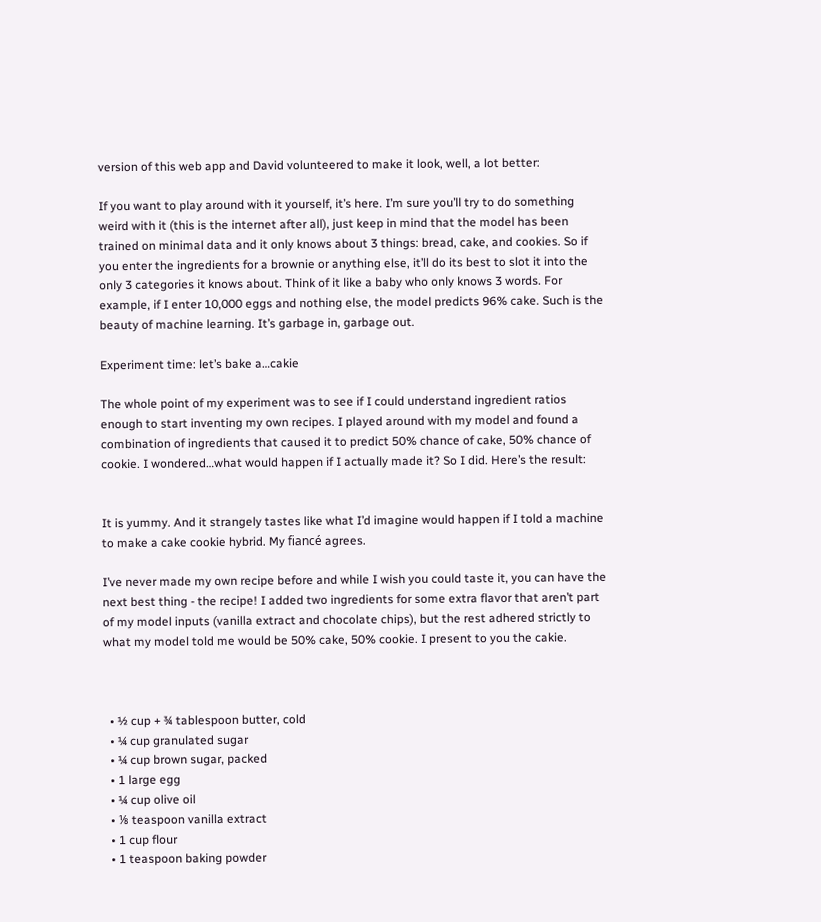version of this web app and David volunteered to make it look, well, a lot better:

If you want to play around with it yourself, it’s here. I’m sure you’ll try to do something weird with it (this is the internet after all), just keep in mind that the model has been trained on minimal data and it only knows about 3 things: bread, cake, and cookies. So if you enter the ingredients for a brownie or anything else, it’ll do its best to slot it into the only 3 categories it knows about. Think of it like a baby who only knows 3 words. For example, if I enter 10,000 eggs and nothing else, the model predicts 96% cake. Such is the beauty of machine learning. It’s garbage in, garbage out.

Experiment time: let’s bake a…cakie

The whole point of my experiment was to see if I could understand ingredient ratios enough to start inventing my own recipes. I played around with my model and found a combination of ingredients that caused it to predict 50% chance of cake, 50% chance of cookie. I wondered…what would happen if I actually made it? So I did. Here’s the result:


It is yummy. And it strangely tastes like what I’d imagine would happen if I told a machine to make a cake cookie hybrid. My fiancé agrees.

I’ve never made my own recipe before and while I wish you could taste it, you can have the next best thing - the recipe! I added two ingredients for some extra flavor that aren’t part of my model inputs (vanilla extract and chocolate chips), but the rest adhered strictly to what my model told me would be 50% cake, 50% cookie. I present to you the cakie.



  • ½ cup + ¾ tablespoon butter, cold
  • ¼ cup granulated sugar
  • ¼ cup brown sugar, packed
  • 1 large egg
  • ¼ cup olive oil
  • ⅛ teaspoon vanilla extract
  • 1 cup flour
  • 1 teaspoon baking powder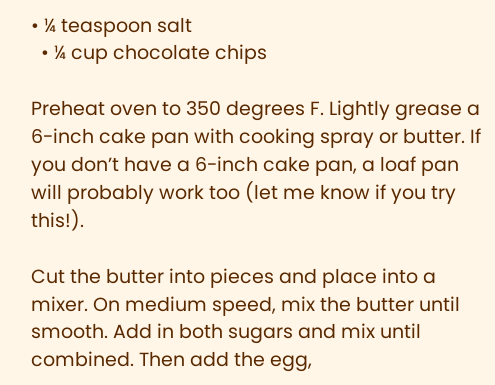• ¼ teaspoon salt
  • ¼ cup chocolate chips

Preheat oven to 350 degrees F. Lightly grease a 6-inch cake pan with cooking spray or butter. If you don’t have a 6-inch cake pan, a loaf pan will probably work too (let me know if you try this!).

Cut the butter into pieces and place into a mixer. On medium speed, mix the butter until smooth. Add in both sugars and mix until combined. Then add the egg,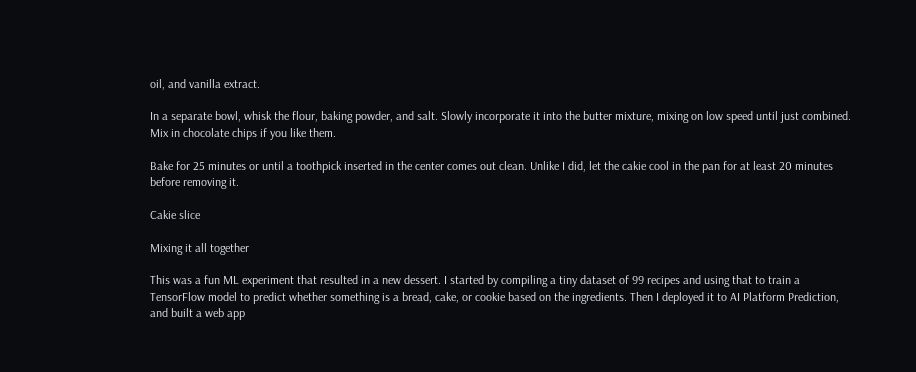oil, and vanilla extract.

In a separate bowl, whisk the flour, baking powder, and salt. Slowly incorporate it into the butter mixture, mixing on low speed until just combined. Mix in chocolate chips if you like them.

Bake for 25 minutes or until a toothpick inserted in the center comes out clean. Unlike I did, let the cakie cool in the pan for at least 20 minutes before removing it.

Cakie slice

Mixing it all together

This was a fun ML experiment that resulted in a new dessert. I started by compiling a tiny dataset of 99 recipes and using that to train a TensorFlow model to predict whether something is a bread, cake, or cookie based on the ingredients. Then I deployed it to AI Platform Prediction, and built a web app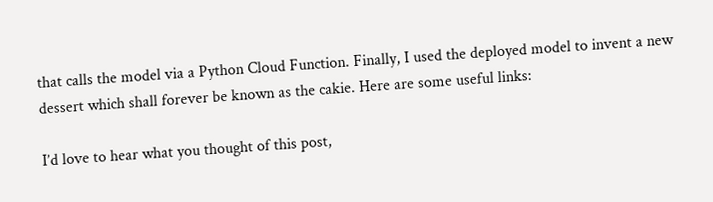that calls the model via a Python Cloud Function. Finally, I used the deployed model to invent a new dessert which shall forever be known as the cakie. Here are some useful links:

I’d love to hear what you thought of this post,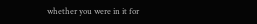whether you were in it for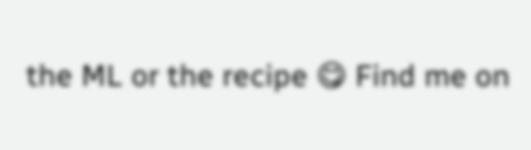the ML or the recipe 😋 Find me on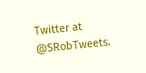Twitter at @SRobTweets.